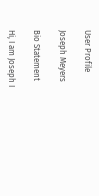User Profile

Joseph Meyers

Bio Statement

Hi, I am Joseph I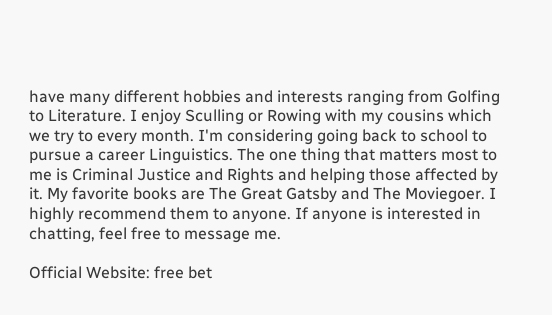have many different hobbies and interests ranging from Golfing to Literature. I enjoy Sculling or Rowing with my cousins which we try to every month. I'm considering going back to school to pursue a career Linguistics. The one thing that matters most to me is Criminal Justice and Rights and helping those affected by it. My favorite books are The Great Gatsby and The Moviegoer. I highly recommend them to anyone. If anyone is interested in chatting, feel free to message me.

Official Website: free bet